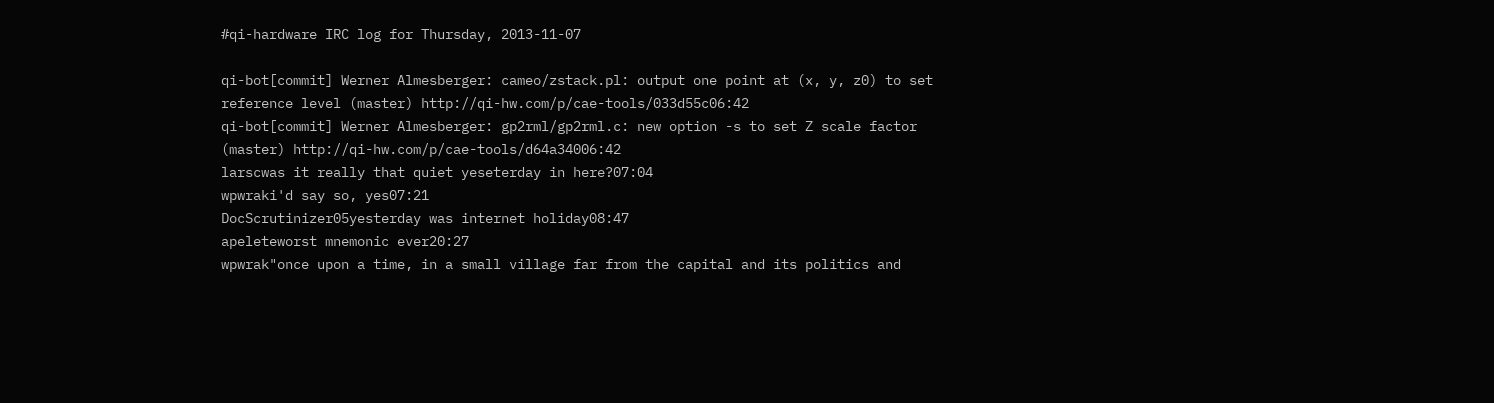#qi-hardware IRC log for Thursday, 2013-11-07

qi-bot[commit] Werner Almesberger: cameo/zstack.pl: output one point at (x, y, z0) to set reference level (master) http://qi-hw.com/p/cae-tools/033d55c06:42
qi-bot[commit] Werner Almesberger: gp2rml/gp2rml.c: new option -s to set Z scale factor (master) http://qi-hw.com/p/cae-tools/d64a34006:42
larscwas it really that quiet yeseterday in here?07:04
wpwraki'd say so, yes07:21
DocScrutinizer05yesterday was internet holiday08:47
apeleteworst mnemonic ever20:27
wpwrak"once upon a time, in a small village far from the capital and its politics and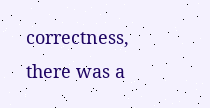correctness, there was a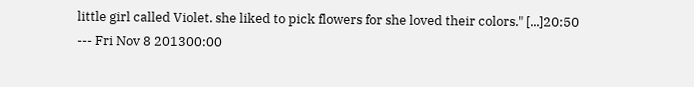little girl called Violet. she liked to pick flowers for she loved their colors." [...]20:50
--- Fri Nov 8 201300:00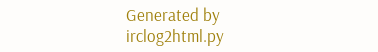Generated by irclog2html.py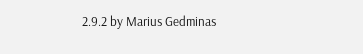2.9.2 by Marius Gedminas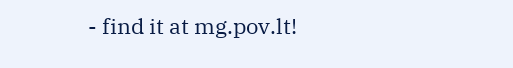- find it at mg.pov.lt!